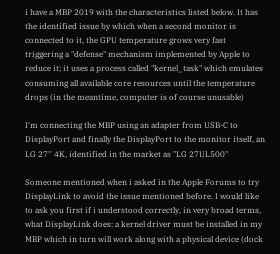i have a MBP 2019 with the characteristics listed below. It has the identified issue by which when a second monitor is connected to it, the GPU temperature grows very fast triggering a "defense" mechanism implemented by Apple to reduce it; it uses a process called "kernel_task" which emulates consuming all available core resources until the temperature drops (in the meantime, computer is of course unusable)

I'm connecting the MBP using an adapter from USB-C to DisplayPort and finally the DisplayPort to the monitor itself, an LG 27'' 4K, identified in the market as "LG 27UL500"

Someone mentioned when i asked in the Apple Forums to try DisplayLink to avoid the issue mentioned before. I would like to ask you first if i understood correctly, in very broad terms, what DisplayLink does: a kernel driver must be installed in my MBP which in turn will work along with a physical device (dock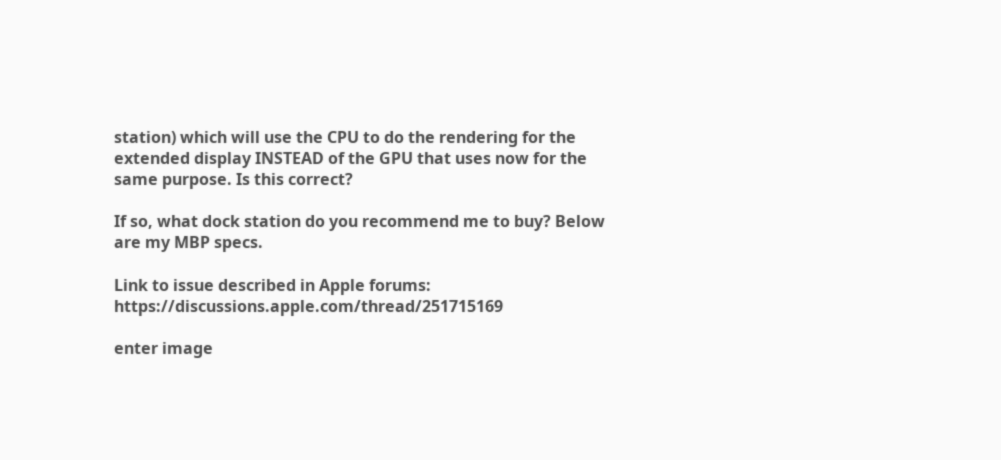station) which will use the CPU to do the rendering for the extended display INSTEAD of the GPU that uses now for the same purpose. Is this correct?

If so, what dock station do you recommend me to buy? Below are my MBP specs.

Link to issue described in Apple forums: https://discussions.apple.com/thread/251715169

enter image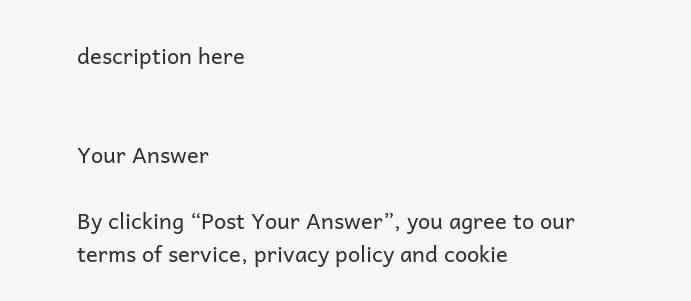description here


Your Answer

By clicking “Post Your Answer”, you agree to our terms of service, privacy policy and cookie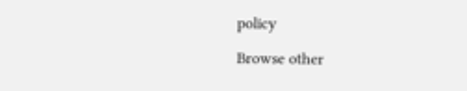policy

Browse other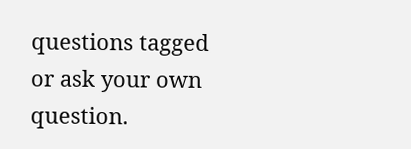questions tagged or ask your own question.